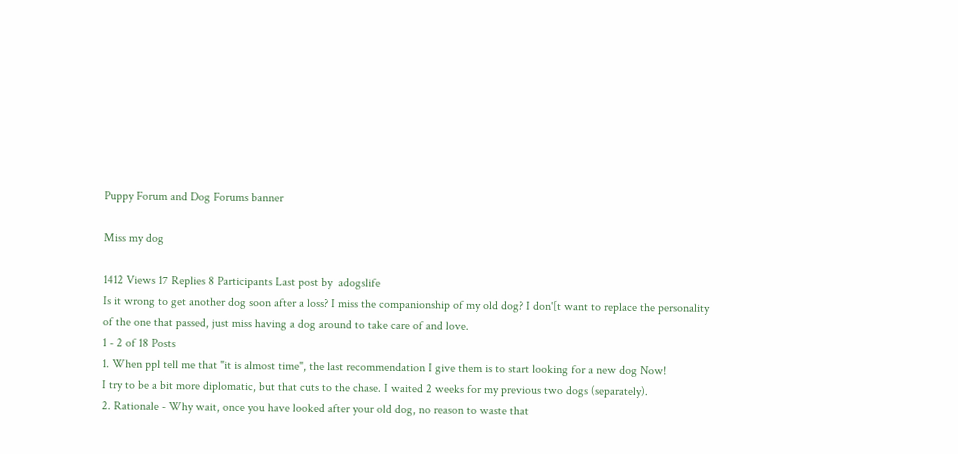Puppy Forum and Dog Forums banner

Miss my dog

1412 Views 17 Replies 8 Participants Last post by  adogslife
Is it wrong to get another dog soon after a loss? I miss the companionship of my old dog? I don'[t want to replace the personality of the one that passed, just miss having a dog around to take care of and love.
1 - 2 of 18 Posts
1. When ppl tell me that "it is almost time", the last recommendation I give them is to start looking for a new dog Now!
I try to be a bit more diplomatic, but that cuts to the chase. I waited 2 weeks for my previous two dogs (separately).
2. Rationale - Why wait, once you have looked after your old dog, no reason to waste that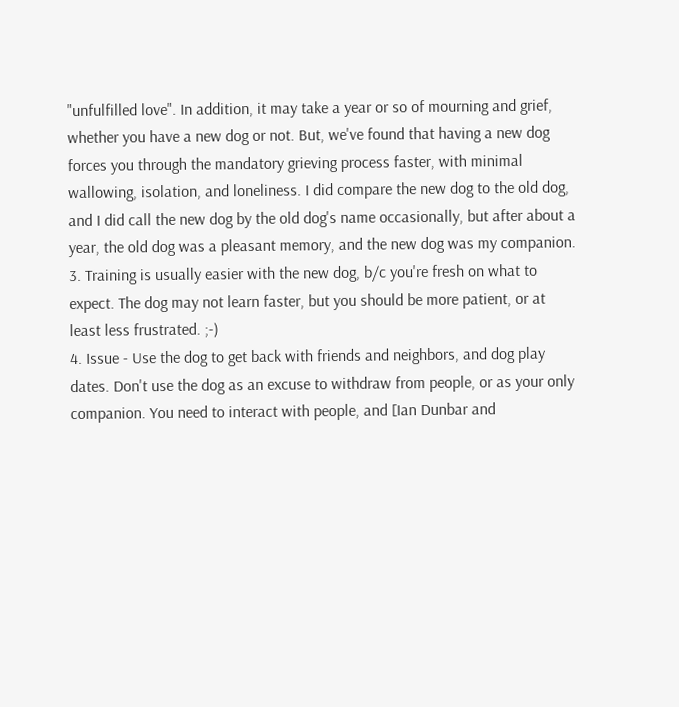"unfulfilled love". In addition, it may take a year or so of mourning and grief, whether you have a new dog or not. But, we've found that having a new dog forces you through the mandatory grieving process faster, with minimal wallowing, isolation, and loneliness. I did compare the new dog to the old dog, and I did call the new dog by the old dog's name occasionally, but after about a year, the old dog was a pleasant memory, and the new dog was my companion.
3. Training is usually easier with the new dog, b/c you're fresh on what to expect. The dog may not learn faster, but you should be more patient, or at least less frustrated. ;-)
4. Issue - Use the dog to get back with friends and neighbors, and dog play dates. Don't use the dog as an excuse to withdraw from people, or as your only companion. You need to interact with people, and [Ian Dunbar and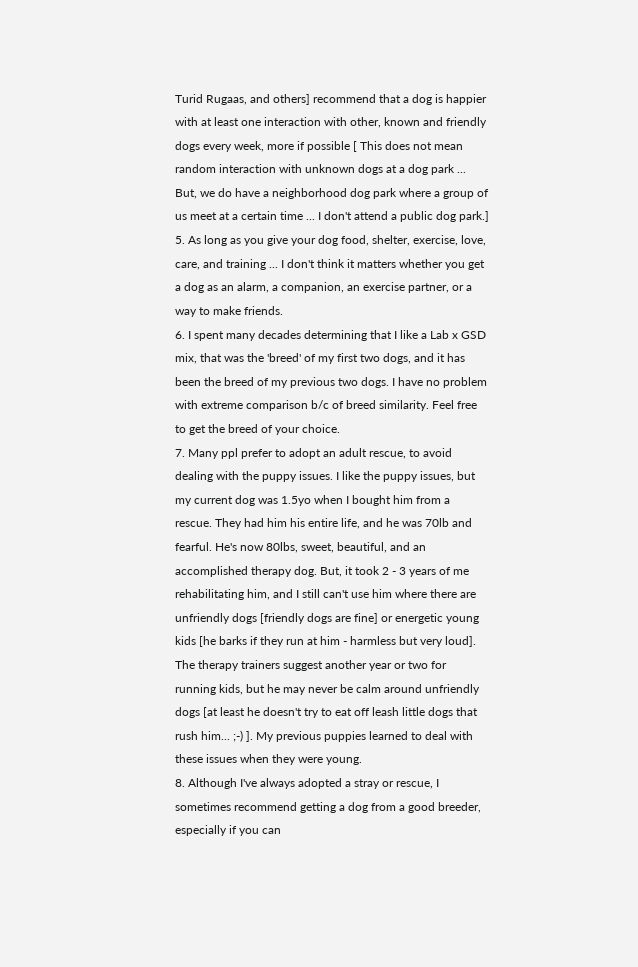Turid Rugaas, and others] recommend that a dog is happier with at least one interaction with other, known and friendly dogs every week, more if possible [ This does not mean random interaction with unknown dogs at a dog park ... But, we do have a neighborhood dog park where a group of us meet at a certain time ... I don't attend a public dog park.]
5. As long as you give your dog food, shelter, exercise, love, care, and training ... I don't think it matters whether you get a dog as an alarm, a companion, an exercise partner, or a way to make friends.
6. I spent many decades determining that I like a Lab x GSD mix, that was the 'breed' of my first two dogs, and it has been the breed of my previous two dogs. I have no problem with extreme comparison b/c of breed similarity. Feel free to get the breed of your choice.
7. Many ppl prefer to adopt an adult rescue, to avoid dealing with the puppy issues. I like the puppy issues, but my current dog was 1.5yo when I bought him from a rescue. They had him his entire life, and he was 70lb and fearful. He's now 80lbs, sweet, beautiful, and an accomplished therapy dog. But, it took 2 - 3 years of me rehabilitating him, and I still can't use him where there are unfriendly dogs [friendly dogs are fine] or energetic young kids [he barks if they run at him - harmless but very loud]. The therapy trainers suggest another year or two for running kids, but he may never be calm around unfriendly dogs [at least he doesn't try to eat off leash little dogs that rush him... ;-) ]. My previous puppies learned to deal with these issues when they were young.
8. Although I've always adopted a stray or rescue, I sometimes recommend getting a dog from a good breeder, especially if you can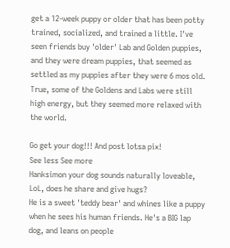get a 12-week puppy or older that has been potty trained, socialized, and trained a little. I've seen friends buy 'older' Lab and Golden puppies, and they were dream puppies, that seemed as settled as my puppies after they were 6 mos old. True, some of the Goldens and Labs were still high energy, but they seemed more relaxed with the world.

Go get your dog!!! And post lotsa pix!
See less See more
Hanksimon your dog sounds naturally loveable, LoL, does he share and give hugs?
He is a sweet 'teddy bear' and whines like a puppy when he sees his human friends. He's a BIG lap dog, and leans on people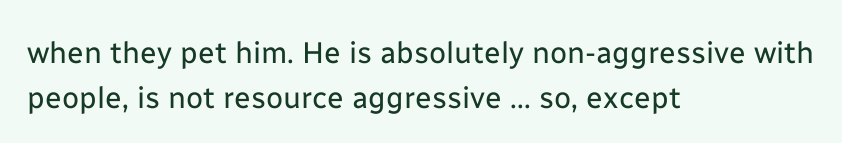when they pet him. He is absolutely non-aggressive with people, is not resource aggressive ... so, except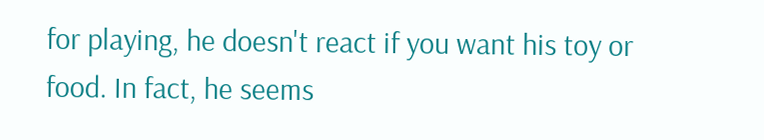for playing, he doesn't react if you want his toy or food. In fact, he seems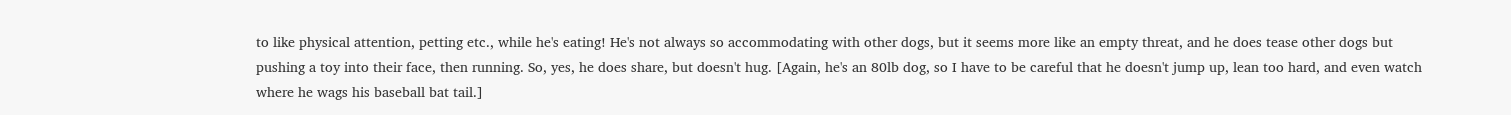to like physical attention, petting etc., while he's eating! He's not always so accommodating with other dogs, but it seems more like an empty threat, and he does tease other dogs but pushing a toy into their face, then running. So, yes, he does share, but doesn't hug. [Again, he's an 80lb dog, so I have to be careful that he doesn't jump up, lean too hard, and even watch where he wags his baseball bat tail.]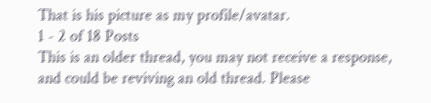That is his picture as my profile/avatar.
1 - 2 of 18 Posts
This is an older thread, you may not receive a response, and could be reviving an old thread. Please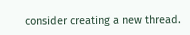consider creating a new thread.